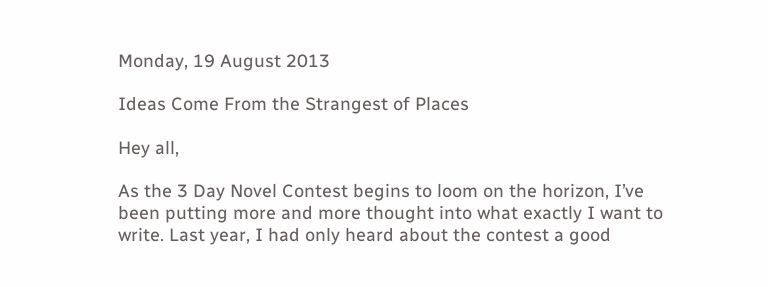Monday, 19 August 2013

Ideas Come From the Strangest of Places

Hey all,

As the 3 Day Novel Contest begins to loom on the horizon, I’ve been putting more and more thought into what exactly I want to write. Last year, I had only heard about the contest a good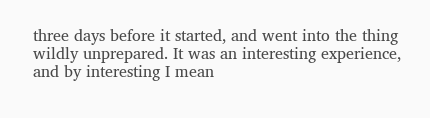three days before it started, and went into the thing wildly unprepared. It was an interesting experience, and by interesting I mean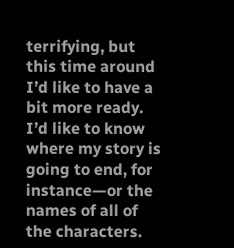terrifying, but this time around I’d like to have a bit more ready. I’d like to know where my story is going to end, for instance—or the names of all of the characters.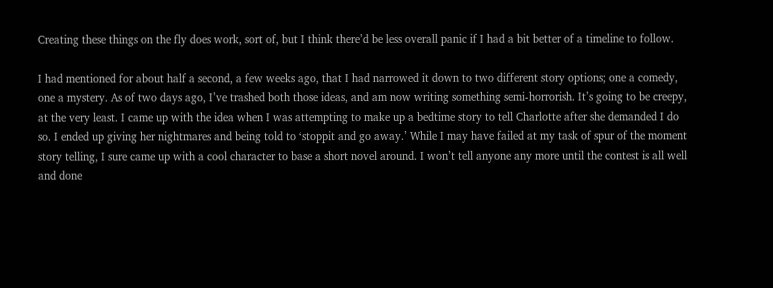Creating these things on the fly does work, sort of, but I think there’d be less overall panic if I had a bit better of a timeline to follow.

I had mentioned for about half a second, a few weeks ago, that I had narrowed it down to two different story options; one a comedy, one a mystery. As of two days ago, I’ve trashed both those ideas, and am now writing something semi-horrorish. It’s going to be creepy, at the very least. I came up with the idea when I was attempting to make up a bedtime story to tell Charlotte after she demanded I do so. I ended up giving her nightmares and being told to ‘stoppit and go away.’ While I may have failed at my task of spur of the moment story telling, I sure came up with a cool character to base a short novel around. I won’t tell anyone any more until the contest is all well and done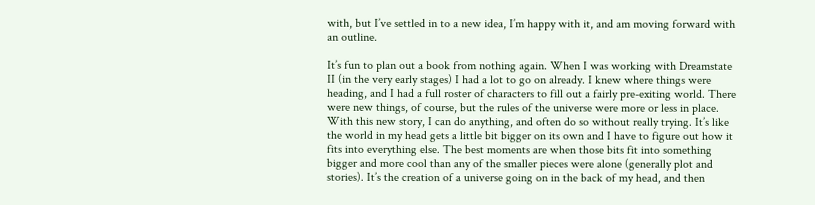with, but I’ve settled in to a new idea, I’m happy with it, and am moving forward with an outline.

It’s fun to plan out a book from nothing again. When I was working with Dreamstate II (in the very early stages) I had a lot to go on already. I knew where things were heading, and I had a full roster of characters to fill out a fairly pre-exiting world. There were new things, of course, but the rules of the universe were more or less in place. With this new story, I can do anything, and often do so without really trying. It’s like the world in my head gets a little bit bigger on its own and I have to figure out how it fits into everything else. The best moments are when those bits fit into something bigger and more cool than any of the smaller pieces were alone (generally plot and stories). It’s the creation of a universe going on in the back of my head, and then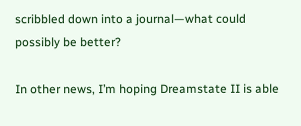scribbled down into a journal—what could possibly be better?

In other news, I’m hoping Dreamstate II is able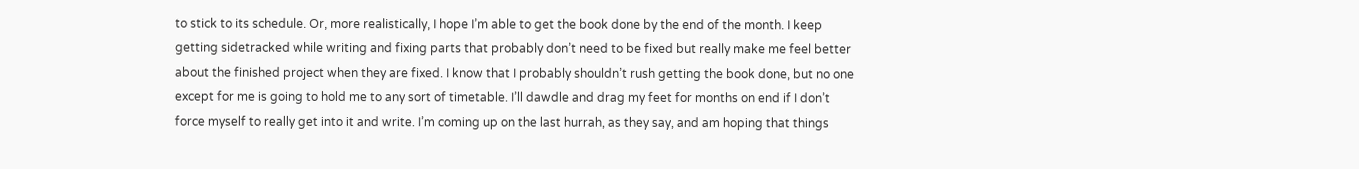to stick to its schedule. Or, more realistically, I hope I’m able to get the book done by the end of the month. I keep getting sidetracked while writing and fixing parts that probably don’t need to be fixed but really make me feel better about the finished project when they are fixed. I know that I probably shouldn’t rush getting the book done, but no one except for me is going to hold me to any sort of timetable. I’ll dawdle and drag my feet for months on end if I don’t force myself to really get into it and write. I’m coming up on the last hurrah, as they say, and am hoping that things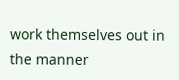work themselves out in the manner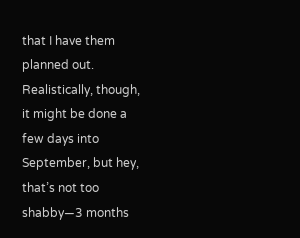that I have them planned out. Realistically, though, it might be done a few days into September, but hey, that’s not too shabby—3 months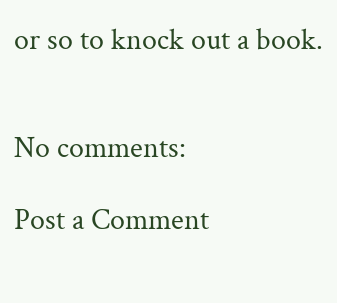or so to knock out a book.


No comments:

Post a Comment